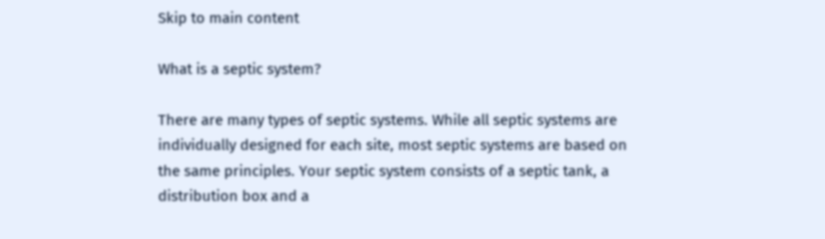Skip to main content

What is a septic system?

There are many types of septic systems. While all septic systems are individually designed for each site, most septic systems are based on the same principles. Your septic system consists of a septic tank, a distribution box and a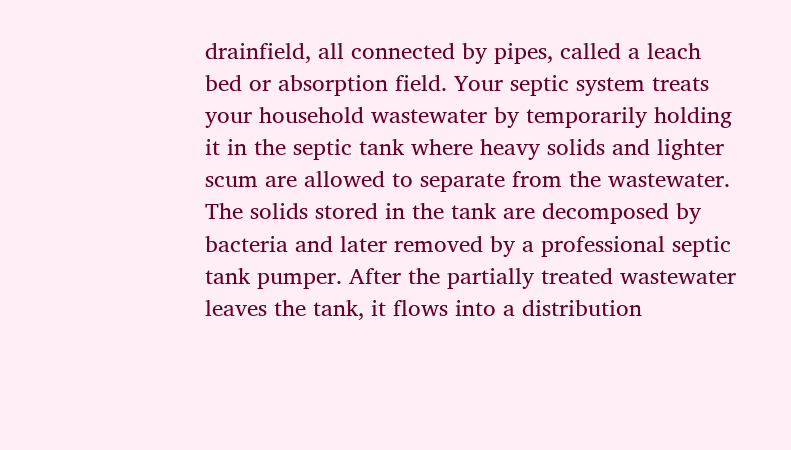drainfield, all connected by pipes, called a leach bed or absorption field. Your septic system treats your household wastewater by temporarily holding it in the septic tank where heavy solids and lighter scum are allowed to separate from the wastewater. The solids stored in the tank are decomposed by bacteria and later removed by a professional septic tank pumper. After the partially treated wastewater leaves the tank, it flows into a distribution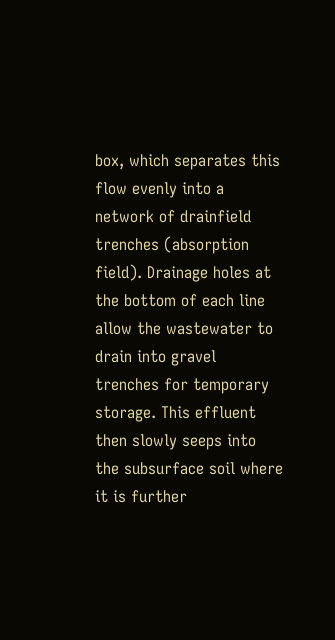box, which separates this flow evenly into a network of drainfield trenches (absorption field). Drainage holes at the bottom of each line allow the wastewater to drain into gravel trenches for temporary storage. This effluent then slowly seeps into the subsurface soil where it is further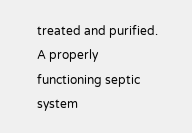treated and purified. A properly functioning septic system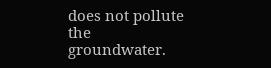does not pollute the groundwater.